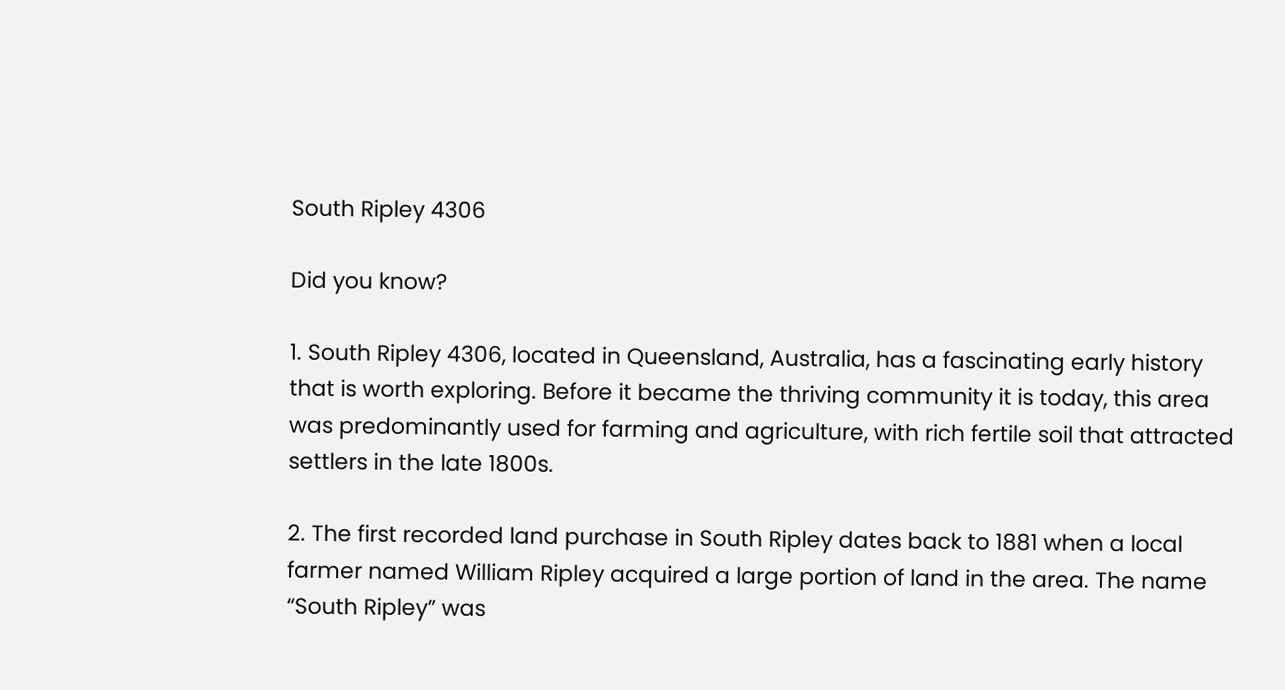South Ripley 4306

Did you know?

1. South Ripley 4306, located in Queensland, Australia, has a fascinating early history that is worth exploring. Before it became the thriving community it is today, this area was predominantly used for farming and agriculture, with rich fertile soil that attracted settlers in the late 1800s.

2. The first recorded land purchase in South Ripley dates back to 1881 when a local farmer named William Ripley acquired a large portion of land in the area. The name “South Ripley” was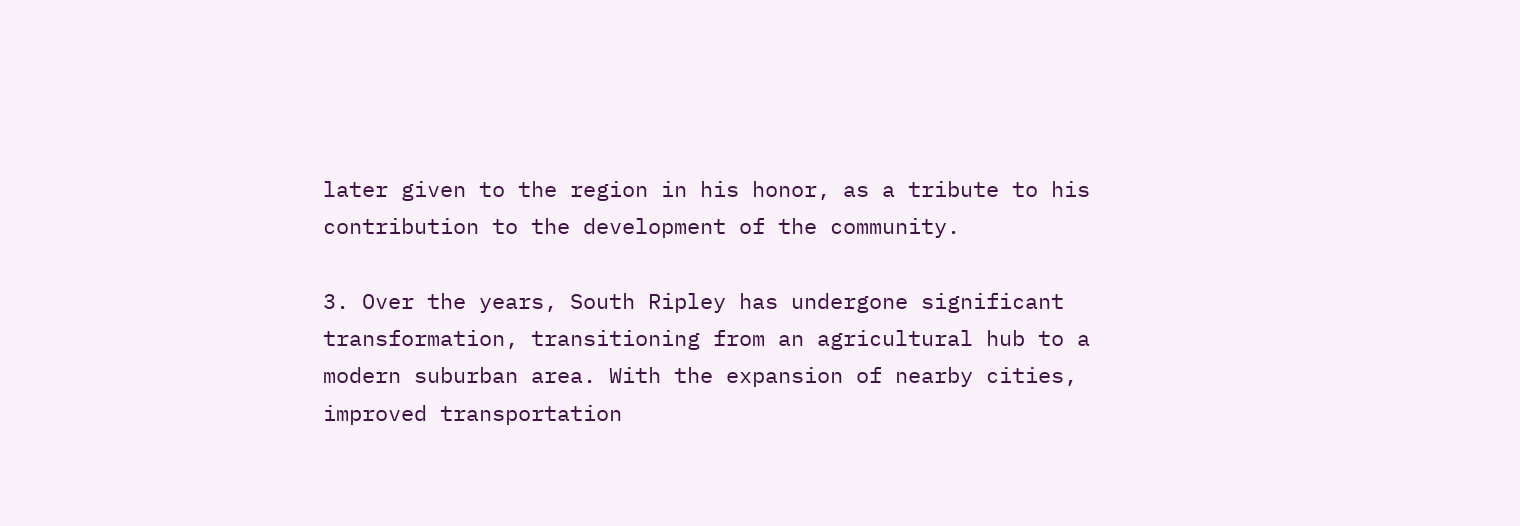later given to the region in his honor, as a tribute to his contribution to the development of the community.

3. Over the years, South Ripley has undergone significant transformation, transitioning from an agricultural hub to a modern suburban area. With the expansion of nearby cities, improved transportation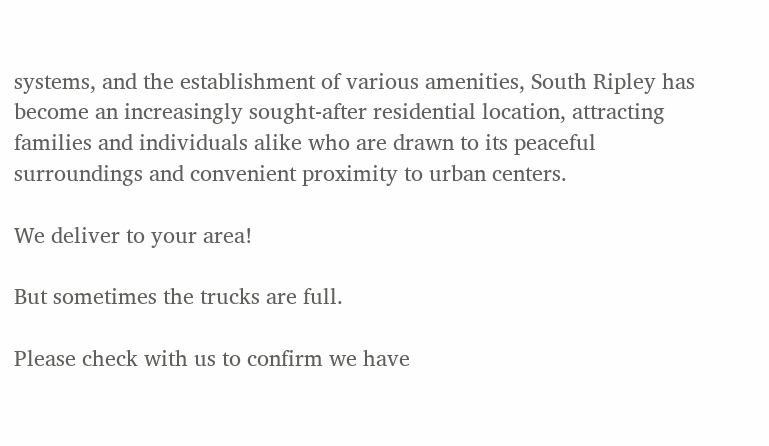systems, and the establishment of various amenities, South Ripley has become an increasingly sought-after residential location, attracting families and individuals alike who are drawn to its peaceful surroundings and convenient proximity to urban centers.

We deliver to your area!

But sometimes the trucks are full.

Please check with us to confirm we have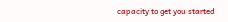capacity to get you started